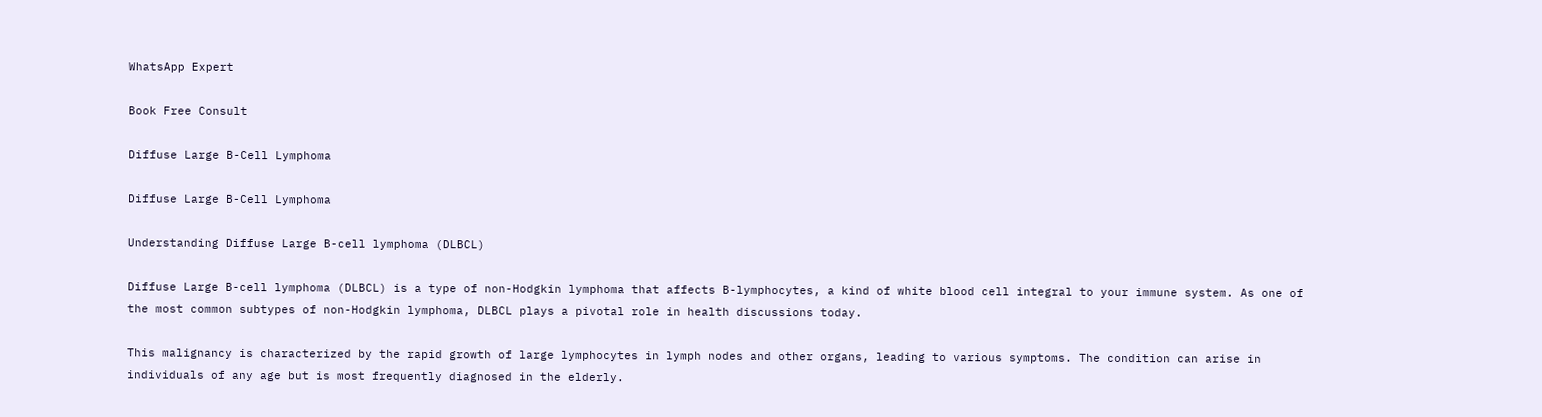WhatsApp Expert

Book Free Consult

Diffuse Large B-Cell Lymphoma

Diffuse Large B-Cell Lymphoma

Understanding Diffuse Large B-cell lymphoma (DLBCL)

Diffuse Large B-cell lymphoma (DLBCL) is a type of non-Hodgkin lymphoma that affects B-lymphocytes, a kind of white blood cell integral to your immune system. As one of the most common subtypes of non-Hodgkin lymphoma, DLBCL plays a pivotal role in health discussions today.

This malignancy is characterized by the rapid growth of large lymphocytes in lymph nodes and other organs, leading to various symptoms. The condition can arise in individuals of any age but is most frequently diagnosed in the elderly.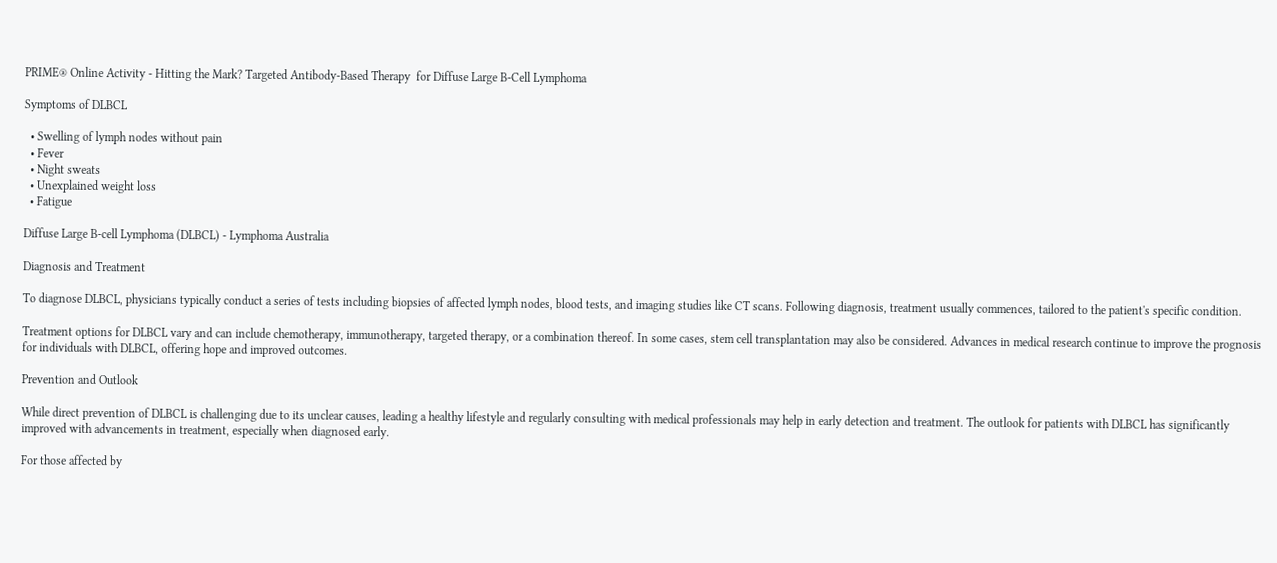PRIME® Online Activity - Hitting the Mark? Targeted Antibody-Based Therapy  for Diffuse Large B-Cell Lymphoma

Symptoms of DLBCL

  • Swelling of lymph nodes without pain
  • Fever
  • Night sweats
  • Unexplained weight loss
  • Fatigue

Diffuse Large B-cell Lymphoma (DLBCL) - Lymphoma Australia

Diagnosis and Treatment

To diagnose DLBCL, physicians typically conduct a series of tests including biopsies of affected lymph nodes, blood tests, and imaging studies like CT scans. Following diagnosis, treatment usually commences, tailored to the patient's specific condition.

Treatment options for DLBCL vary and can include chemotherapy, immunotherapy, targeted therapy, or a combination thereof. In some cases, stem cell transplantation may also be considered. Advances in medical research continue to improve the prognosis for individuals with DLBCL, offering hope and improved outcomes.

Prevention and Outlook

While direct prevention of DLBCL is challenging due to its unclear causes, leading a healthy lifestyle and regularly consulting with medical professionals may help in early detection and treatment. The outlook for patients with DLBCL has significantly improved with advancements in treatment, especially when diagnosed early.

For those affected by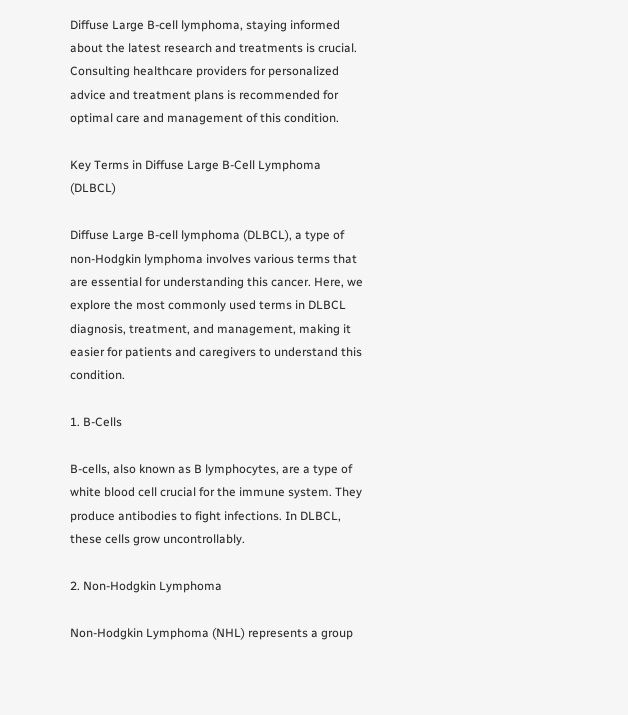Diffuse Large B-cell lymphoma, staying informed about the latest research and treatments is crucial. Consulting healthcare providers for personalized advice and treatment plans is recommended for optimal care and management of this condition.

Key Terms in Diffuse Large B-Cell Lymphoma (DLBCL)

Diffuse Large B-cell lymphoma (DLBCL), a type of non-Hodgkin lymphoma involves various terms that are essential for understanding this cancer. Here, we explore the most commonly used terms in DLBCL diagnosis, treatment, and management, making it easier for patients and caregivers to understand this condition.

1. B-Cells

B-cells, also known as B lymphocytes, are a type of white blood cell crucial for the immune system. They produce antibodies to fight infections. In DLBCL, these cells grow uncontrollably.

2. Non-Hodgkin Lymphoma

Non-Hodgkin Lymphoma (NHL) represents a group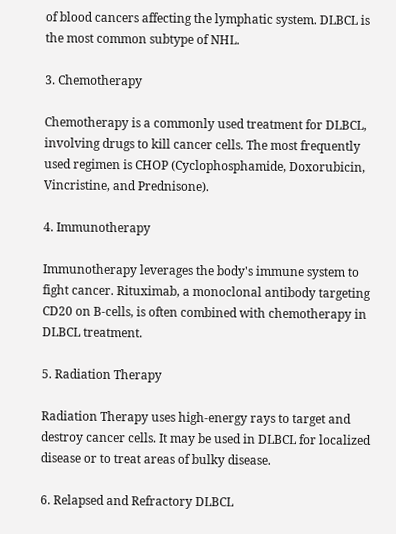of blood cancers affecting the lymphatic system. DLBCL is the most common subtype of NHL.

3. Chemotherapy

Chemotherapy is a commonly used treatment for DLBCL, involving drugs to kill cancer cells. The most frequently used regimen is CHOP (Cyclophosphamide, Doxorubicin, Vincristine, and Prednisone).

4. Immunotherapy

Immunotherapy leverages the body's immune system to fight cancer. Rituximab, a monoclonal antibody targeting CD20 on B-cells, is often combined with chemotherapy in DLBCL treatment.

5. Radiation Therapy

Radiation Therapy uses high-energy rays to target and destroy cancer cells. It may be used in DLBCL for localized disease or to treat areas of bulky disease.

6. Relapsed and Refractory DLBCL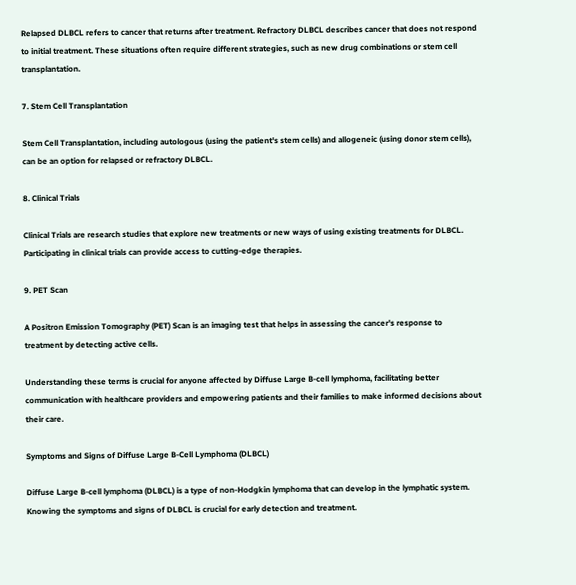Relapsed DLBCL refers to cancer that returns after treatment. Refractory DLBCL describes cancer that does not respond to initial treatment. These situations often require different strategies, such as new drug combinations or stem cell transplantation.

7. Stem Cell Transplantation

Stem Cell Transplantation, including autologous (using the patient's stem cells) and allogeneic (using donor stem cells), can be an option for relapsed or refractory DLBCL.

8. Clinical Trials

Clinical Trials are research studies that explore new treatments or new ways of using existing treatments for DLBCL. Participating in clinical trials can provide access to cutting-edge therapies.

9. PET Scan

A Positron Emission Tomography (PET) Scan is an imaging test that helps in assessing the cancer's response to treatment by detecting active cells.

Understanding these terms is crucial for anyone affected by Diffuse Large B-cell lymphoma, facilitating better communication with healthcare providers and empowering patients and their families to make informed decisions about their care.

Symptoms and Signs of Diffuse Large B-Cell Lymphoma (DLBCL)

Diffuse Large B-cell lymphoma (DLBCL) is a type of non-Hodgkin lymphoma that can develop in the lymphatic system. Knowing the symptoms and signs of DLBCL is crucial for early detection and treatment.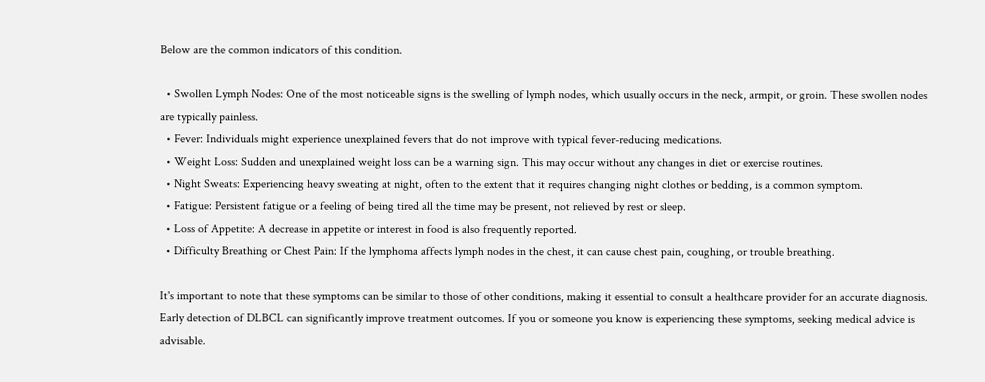Below are the common indicators of this condition.

  • Swollen Lymph Nodes: One of the most noticeable signs is the swelling of lymph nodes, which usually occurs in the neck, armpit, or groin. These swollen nodes are typically painless.
  • Fever: Individuals might experience unexplained fevers that do not improve with typical fever-reducing medications.
  • Weight Loss: Sudden and unexplained weight loss can be a warning sign. This may occur without any changes in diet or exercise routines.
  • Night Sweats: Experiencing heavy sweating at night, often to the extent that it requires changing night clothes or bedding, is a common symptom.
  • Fatigue: Persistent fatigue or a feeling of being tired all the time may be present, not relieved by rest or sleep.
  • Loss of Appetite: A decrease in appetite or interest in food is also frequently reported.
  • Difficulty Breathing or Chest Pain: If the lymphoma affects lymph nodes in the chest, it can cause chest pain, coughing, or trouble breathing.

It's important to note that these symptoms can be similar to those of other conditions, making it essential to consult a healthcare provider for an accurate diagnosis. Early detection of DLBCL can significantly improve treatment outcomes. If you or someone you know is experiencing these symptoms, seeking medical advice is advisable.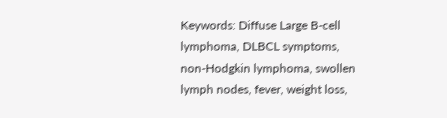Keywords: Diffuse Large B-cell lymphoma, DLBCL symptoms, non-Hodgkin lymphoma, swollen lymph nodes, fever, weight loss,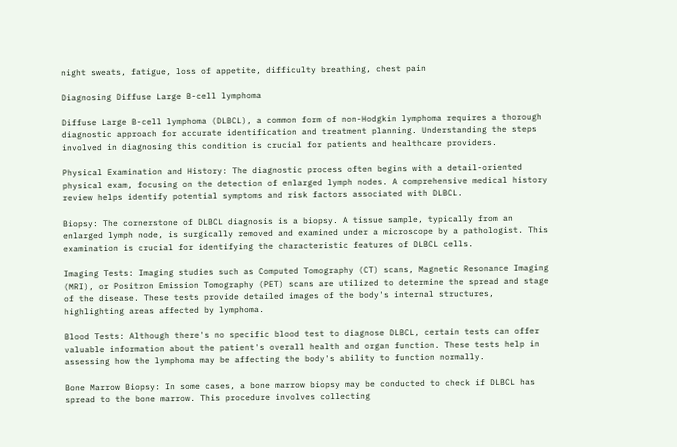night sweats, fatigue, loss of appetite, difficulty breathing, chest pain

Diagnosing Diffuse Large B-cell lymphoma

Diffuse Large B-cell lymphoma (DLBCL), a common form of non-Hodgkin lymphoma requires a thorough diagnostic approach for accurate identification and treatment planning. Understanding the steps involved in diagnosing this condition is crucial for patients and healthcare providers.

Physical Examination and History: The diagnostic process often begins with a detail-oriented physical exam, focusing on the detection of enlarged lymph nodes. A comprehensive medical history review helps identify potential symptoms and risk factors associated with DLBCL.

Biopsy: The cornerstone of DLBCL diagnosis is a biopsy. A tissue sample, typically from an enlarged lymph node, is surgically removed and examined under a microscope by a pathologist. This examination is crucial for identifying the characteristic features of DLBCL cells.

Imaging Tests: Imaging studies such as Computed Tomography (CT) scans, Magnetic Resonance Imaging (MRI), or Positron Emission Tomography (PET) scans are utilized to determine the spread and stage of the disease. These tests provide detailed images of the body's internal structures, highlighting areas affected by lymphoma.

Blood Tests: Although there's no specific blood test to diagnose DLBCL, certain tests can offer valuable information about the patient's overall health and organ function. These tests help in assessing how the lymphoma may be affecting the body's ability to function normally.

Bone Marrow Biopsy: In some cases, a bone marrow biopsy may be conducted to check if DLBCL has spread to the bone marrow. This procedure involves collecting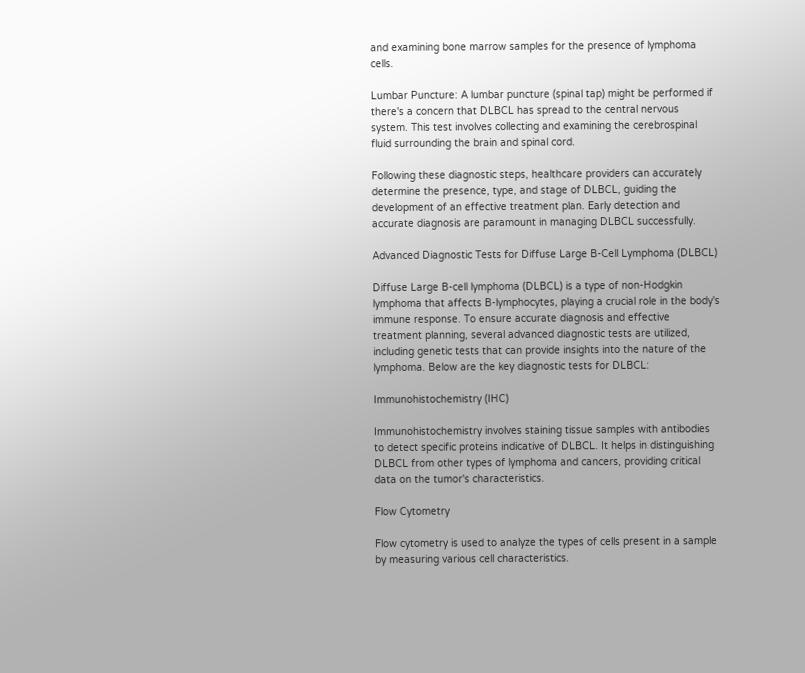and examining bone marrow samples for the presence of lymphoma cells.

Lumbar Puncture: A lumbar puncture (spinal tap) might be performed if there's a concern that DLBCL has spread to the central nervous system. This test involves collecting and examining the cerebrospinal fluid surrounding the brain and spinal cord.

Following these diagnostic steps, healthcare providers can accurately determine the presence, type, and stage of DLBCL, guiding the development of an effective treatment plan. Early detection and accurate diagnosis are paramount in managing DLBCL successfully.

Advanced Diagnostic Tests for Diffuse Large B-Cell Lymphoma (DLBCL)

Diffuse Large B-cell lymphoma (DLBCL) is a type of non-Hodgkin lymphoma that affects B-lymphocytes, playing a crucial role in the body's immune response. To ensure accurate diagnosis and effective treatment planning, several advanced diagnostic tests are utilized, including genetic tests that can provide insights into the nature of the lymphoma. Below are the key diagnostic tests for DLBCL:

Immunohistochemistry (IHC)

Immunohistochemistry involves staining tissue samples with antibodies to detect specific proteins indicative of DLBCL. It helps in distinguishing DLBCL from other types of lymphoma and cancers, providing critical data on the tumor's characteristics.

Flow Cytometry

Flow cytometry is used to analyze the types of cells present in a sample by measuring various cell characteristics.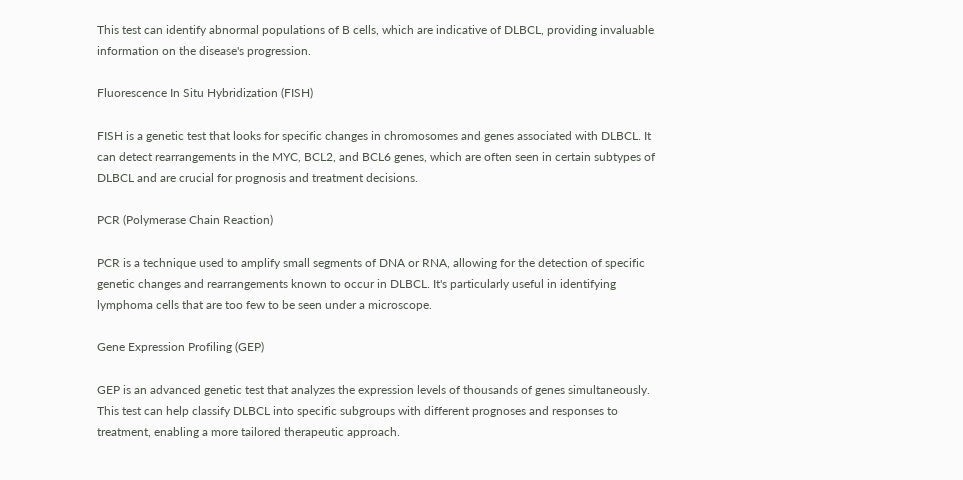This test can identify abnormal populations of B cells, which are indicative of DLBCL, providing invaluable information on the disease's progression.

Fluorescence In Situ Hybridization (FISH)

FISH is a genetic test that looks for specific changes in chromosomes and genes associated with DLBCL. It can detect rearrangements in the MYC, BCL2, and BCL6 genes, which are often seen in certain subtypes of DLBCL and are crucial for prognosis and treatment decisions.

PCR (Polymerase Chain Reaction)

PCR is a technique used to amplify small segments of DNA or RNA, allowing for the detection of specific genetic changes and rearrangements known to occur in DLBCL. It's particularly useful in identifying lymphoma cells that are too few to be seen under a microscope.

Gene Expression Profiling (GEP)

GEP is an advanced genetic test that analyzes the expression levels of thousands of genes simultaneously. This test can help classify DLBCL into specific subgroups with different prognoses and responses to treatment, enabling a more tailored therapeutic approach.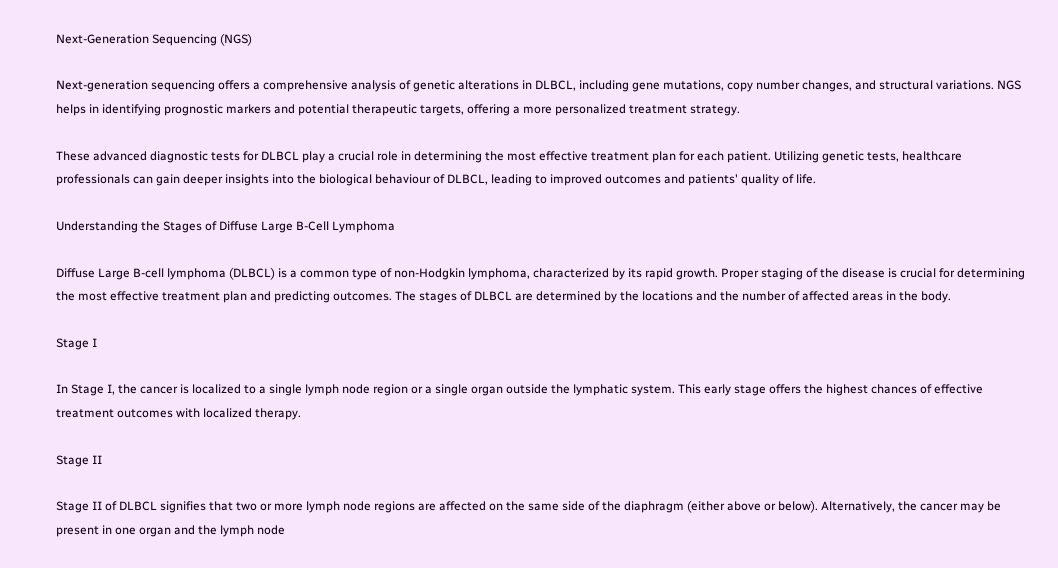Next-Generation Sequencing (NGS)

Next-generation sequencing offers a comprehensive analysis of genetic alterations in DLBCL, including gene mutations, copy number changes, and structural variations. NGS helps in identifying prognostic markers and potential therapeutic targets, offering a more personalized treatment strategy.

These advanced diagnostic tests for DLBCL play a crucial role in determining the most effective treatment plan for each patient. Utilizing genetic tests, healthcare professionals can gain deeper insights into the biological behaviour of DLBCL, leading to improved outcomes and patients' quality of life.

Understanding the Stages of Diffuse Large B-Cell Lymphoma

Diffuse Large B-cell lymphoma (DLBCL) is a common type of non-Hodgkin lymphoma, characterized by its rapid growth. Proper staging of the disease is crucial for determining the most effective treatment plan and predicting outcomes. The stages of DLBCL are determined by the locations and the number of affected areas in the body.

Stage I

In Stage I, the cancer is localized to a single lymph node region or a single organ outside the lymphatic system. This early stage offers the highest chances of effective treatment outcomes with localized therapy.

Stage II

Stage II of DLBCL signifies that two or more lymph node regions are affected on the same side of the diaphragm (either above or below). Alternatively, the cancer may be present in one organ and the lymph node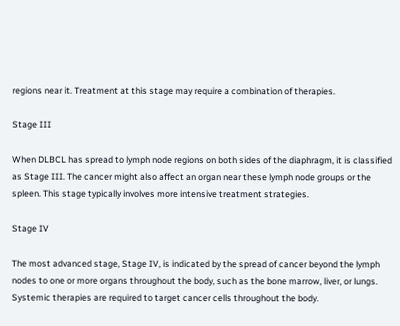regions near it. Treatment at this stage may require a combination of therapies.

Stage III

When DLBCL has spread to lymph node regions on both sides of the diaphragm, it is classified as Stage III. The cancer might also affect an organ near these lymph node groups or the spleen. This stage typically involves more intensive treatment strategies.

Stage IV

The most advanced stage, Stage IV, is indicated by the spread of cancer beyond the lymph nodes to one or more organs throughout the body, such as the bone marrow, liver, or lungs. Systemic therapies are required to target cancer cells throughout the body.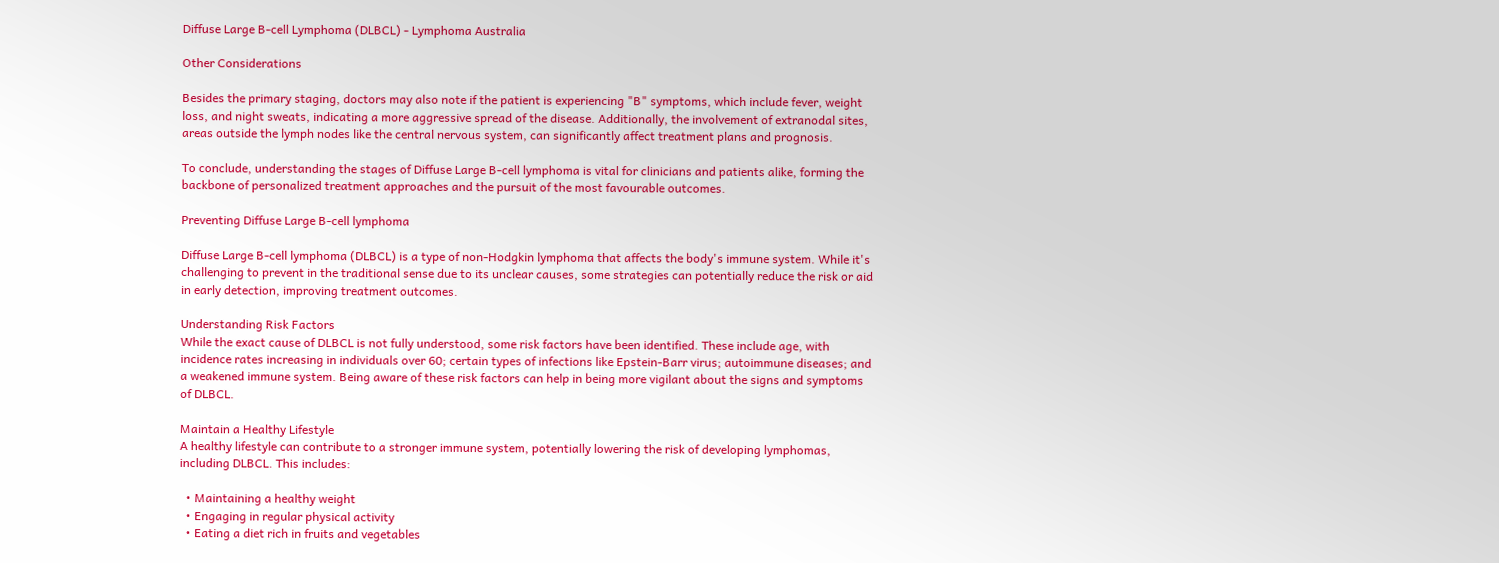Diffuse Large B-cell Lymphoma (DLBCL) - Lymphoma Australia

Other Considerations

Besides the primary staging, doctors may also note if the patient is experiencing "B" symptoms, which include fever, weight loss, and night sweats, indicating a more aggressive spread of the disease. Additionally, the involvement of extranodal sites, areas outside the lymph nodes like the central nervous system, can significantly affect treatment plans and prognosis.

To conclude, understanding the stages of Diffuse Large B-cell lymphoma is vital for clinicians and patients alike, forming the backbone of personalized treatment approaches and the pursuit of the most favourable outcomes.

Preventing Diffuse Large B-cell lymphoma

Diffuse Large B-cell lymphoma (DLBCL) is a type of non-Hodgkin lymphoma that affects the body's immune system. While it's challenging to prevent in the traditional sense due to its unclear causes, some strategies can potentially reduce the risk or aid in early detection, improving treatment outcomes.

Understanding Risk Factors
While the exact cause of DLBCL is not fully understood, some risk factors have been identified. These include age, with incidence rates increasing in individuals over 60; certain types of infections like Epstein-Barr virus; autoimmune diseases; and a weakened immune system. Being aware of these risk factors can help in being more vigilant about the signs and symptoms of DLBCL.

Maintain a Healthy Lifestyle
A healthy lifestyle can contribute to a stronger immune system, potentially lowering the risk of developing lymphomas, including DLBCL. This includes:

  • Maintaining a healthy weight
  • Engaging in regular physical activity
  • Eating a diet rich in fruits and vegetables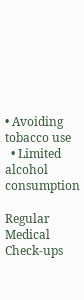• Avoiding tobacco use
  • Limited alcohol consumption

Regular Medical Check-ups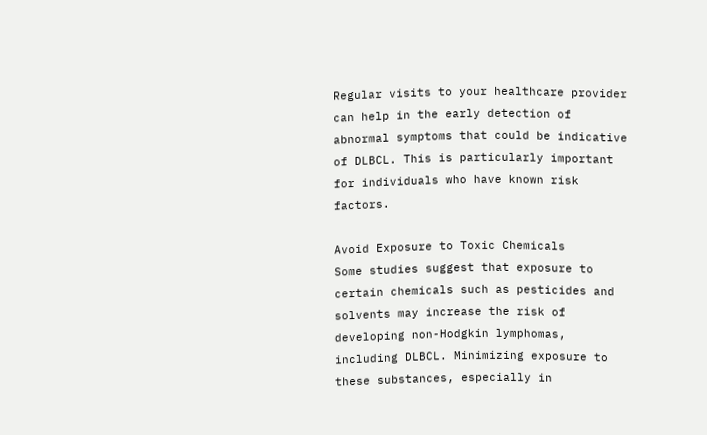Regular visits to your healthcare provider can help in the early detection of abnormal symptoms that could be indicative of DLBCL. This is particularly important for individuals who have known risk factors.

Avoid Exposure to Toxic Chemicals
Some studies suggest that exposure to certain chemicals such as pesticides and solvents may increase the risk of developing non-Hodgkin lymphomas, including DLBCL. Minimizing exposure to these substances, especially in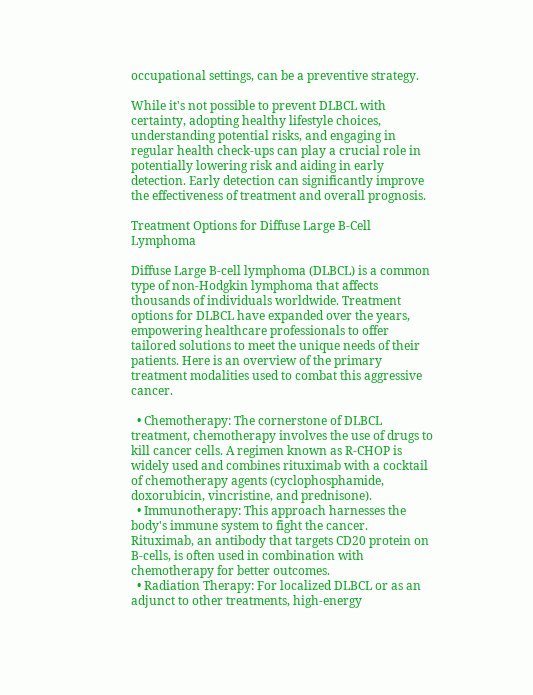occupational settings, can be a preventive strategy.

While it's not possible to prevent DLBCL with certainty, adopting healthy lifestyle choices, understanding potential risks, and engaging in regular health check-ups can play a crucial role in potentially lowering risk and aiding in early detection. Early detection can significantly improve the effectiveness of treatment and overall prognosis.

Treatment Options for Diffuse Large B-Cell Lymphoma

Diffuse Large B-cell lymphoma (DLBCL) is a common type of non-Hodgkin lymphoma that affects thousands of individuals worldwide. Treatment options for DLBCL have expanded over the years, empowering healthcare professionals to offer tailored solutions to meet the unique needs of their patients. Here is an overview of the primary treatment modalities used to combat this aggressive cancer.

  • Chemotherapy: The cornerstone of DLBCL treatment, chemotherapy involves the use of drugs to kill cancer cells. A regimen known as R-CHOP is widely used and combines rituximab with a cocktail of chemotherapy agents (cyclophosphamide, doxorubicin, vincristine, and prednisone).
  • Immunotherapy: This approach harnesses the body's immune system to fight the cancer. Rituximab, an antibody that targets CD20 protein on B-cells, is often used in combination with chemotherapy for better outcomes.
  • Radiation Therapy: For localized DLBCL or as an adjunct to other treatments, high-energy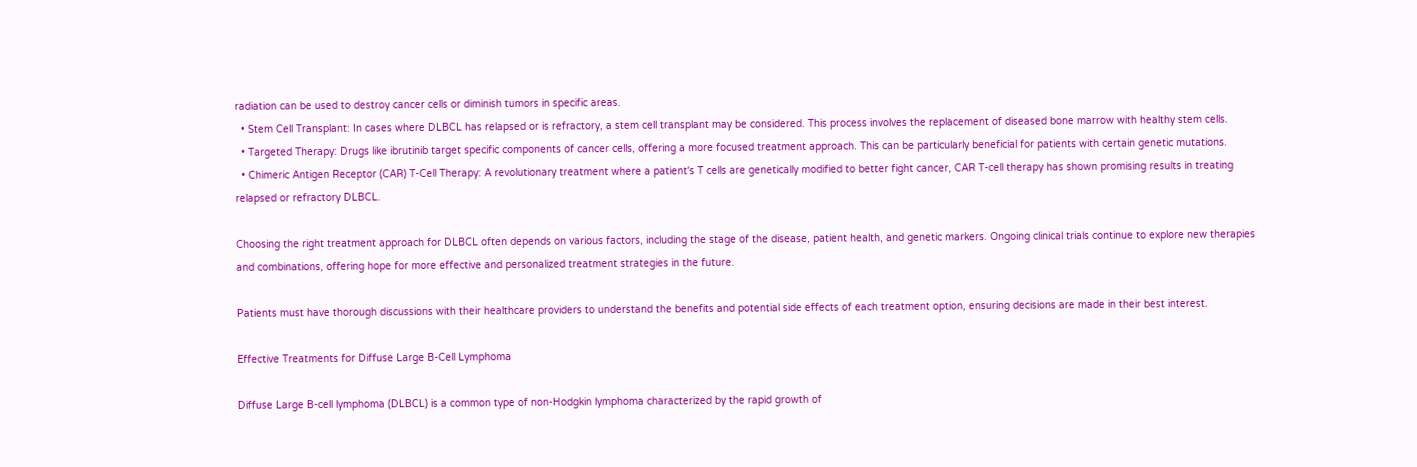radiation can be used to destroy cancer cells or diminish tumors in specific areas.
  • Stem Cell Transplant: In cases where DLBCL has relapsed or is refractory, a stem cell transplant may be considered. This process involves the replacement of diseased bone marrow with healthy stem cells.
  • Targeted Therapy: Drugs like ibrutinib target specific components of cancer cells, offering a more focused treatment approach. This can be particularly beneficial for patients with certain genetic mutations.
  • Chimeric Antigen Receptor (CAR) T-Cell Therapy: A revolutionary treatment where a patient's T cells are genetically modified to better fight cancer, CAR T-cell therapy has shown promising results in treating relapsed or refractory DLBCL.

Choosing the right treatment approach for DLBCL often depends on various factors, including the stage of the disease, patient health, and genetic markers. Ongoing clinical trials continue to explore new therapies and combinations, offering hope for more effective and personalized treatment strategies in the future.

Patients must have thorough discussions with their healthcare providers to understand the benefits and potential side effects of each treatment option, ensuring decisions are made in their best interest.

Effective Treatments for Diffuse Large B-Cell Lymphoma

Diffuse Large B-cell lymphoma (DLBCL) is a common type of non-Hodgkin lymphoma characterized by the rapid growth of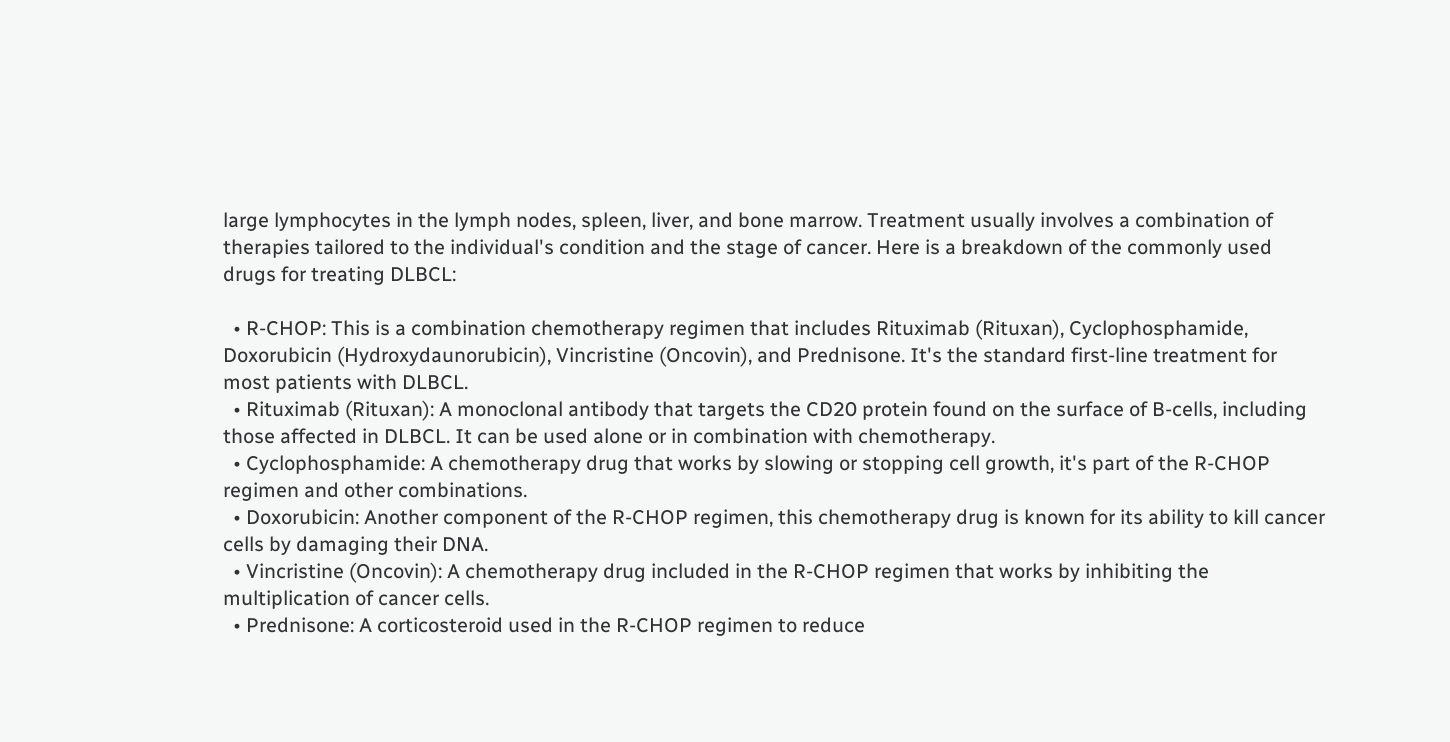large lymphocytes in the lymph nodes, spleen, liver, and bone marrow. Treatment usually involves a combination of therapies tailored to the individual's condition and the stage of cancer. Here is a breakdown of the commonly used drugs for treating DLBCL:

  • R-CHOP: This is a combination chemotherapy regimen that includes Rituximab (Rituxan), Cyclophosphamide, Doxorubicin (Hydroxydaunorubicin), Vincristine (Oncovin), and Prednisone. It's the standard first-line treatment for most patients with DLBCL.
  • Rituximab (Rituxan): A monoclonal antibody that targets the CD20 protein found on the surface of B-cells, including those affected in DLBCL. It can be used alone or in combination with chemotherapy.
  • Cyclophosphamide: A chemotherapy drug that works by slowing or stopping cell growth, it's part of the R-CHOP regimen and other combinations.
  • Doxorubicin: Another component of the R-CHOP regimen, this chemotherapy drug is known for its ability to kill cancer cells by damaging their DNA.
  • Vincristine (Oncovin): A chemotherapy drug included in the R-CHOP regimen that works by inhibiting the multiplication of cancer cells.
  • Prednisone: A corticosteroid used in the R-CHOP regimen to reduce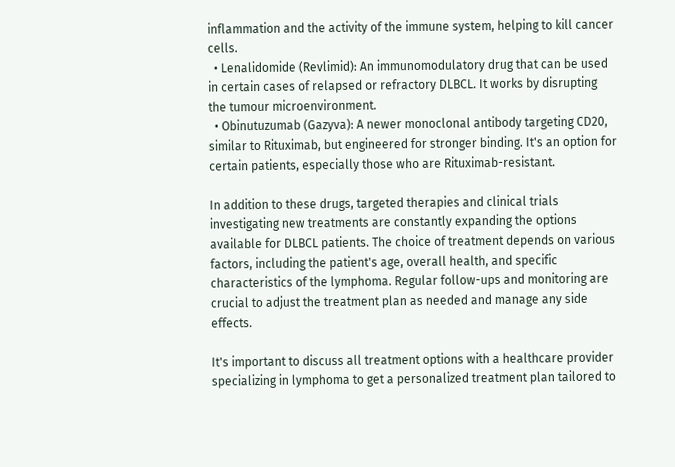inflammation and the activity of the immune system, helping to kill cancer cells.
  • Lenalidomide (Revlimid): An immunomodulatory drug that can be used in certain cases of relapsed or refractory DLBCL. It works by disrupting the tumour microenvironment.
  • Obinutuzumab (Gazyva): A newer monoclonal antibody targeting CD20, similar to Rituximab, but engineered for stronger binding. It's an option for certain patients, especially those who are Rituximab-resistant.

In addition to these drugs, targeted therapies and clinical trials investigating new treatments are constantly expanding the options available for DLBCL patients. The choice of treatment depends on various factors, including the patient's age, overall health, and specific characteristics of the lymphoma. Regular follow-ups and monitoring are crucial to adjust the treatment plan as needed and manage any side effects.

It's important to discuss all treatment options with a healthcare provider specializing in lymphoma to get a personalized treatment plan tailored to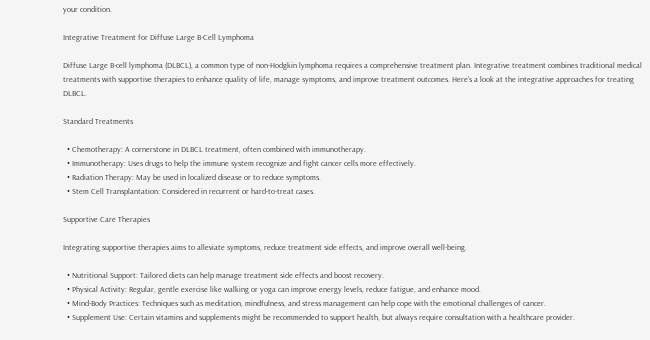your condition.

Integrative Treatment for Diffuse Large B-Cell Lymphoma

Diffuse Large B-cell lymphoma (DLBCL), a common type of non-Hodgkin lymphoma requires a comprehensive treatment plan. Integrative treatment combines traditional medical treatments with supportive therapies to enhance quality of life, manage symptoms, and improve treatment outcomes. Here's a look at the integrative approaches for treating DLBCL.

Standard Treatments

  • Chemotherapy: A cornerstone in DLBCL treatment, often combined with immunotherapy.
  • Immunotherapy: Uses drugs to help the immune system recognize and fight cancer cells more effectively.
  • Radiation Therapy: May be used in localized disease or to reduce symptoms.
  • Stem Cell Transplantation: Considered in recurrent or hard-to-treat cases.

Supportive Care Therapies

Integrating supportive therapies aims to alleviate symptoms, reduce treatment side effects, and improve overall well-being.

  • Nutritional Support: Tailored diets can help manage treatment side effects and boost recovery.
  • Physical Activity: Regular, gentle exercise like walking or yoga can improve energy levels, reduce fatigue, and enhance mood.
  • Mind-Body Practices: Techniques such as meditation, mindfulness, and stress management can help cope with the emotional challenges of cancer.
  • Supplement Use: Certain vitamins and supplements might be recommended to support health, but always require consultation with a healthcare provider.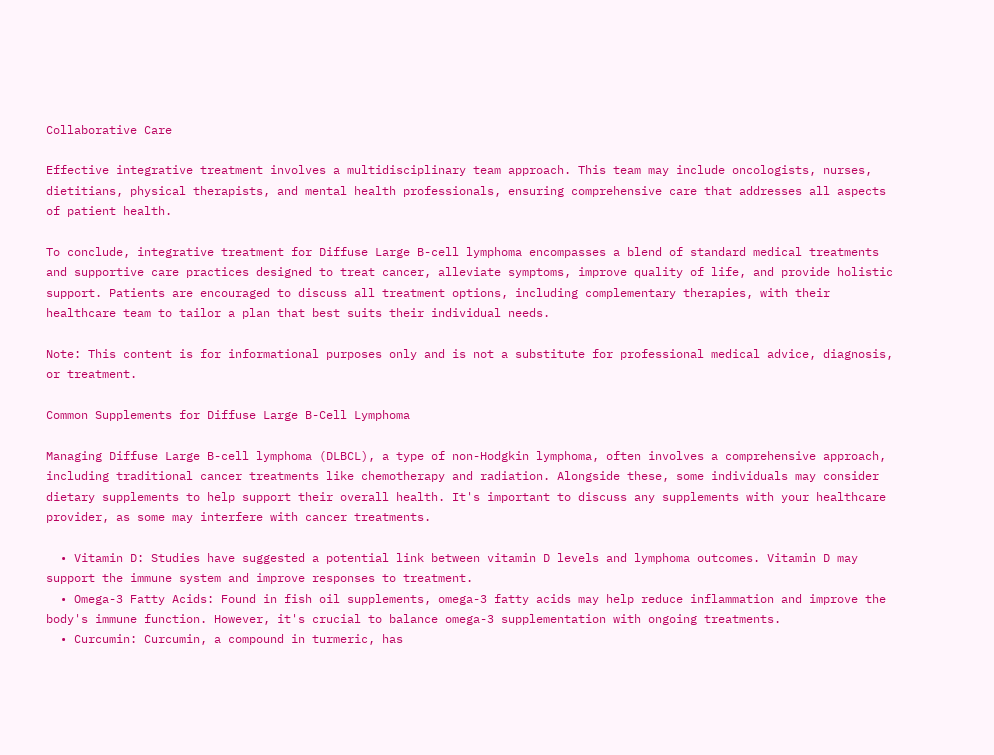Collaborative Care

Effective integrative treatment involves a multidisciplinary team approach. This team may include oncologists, nurses, dietitians, physical therapists, and mental health professionals, ensuring comprehensive care that addresses all aspects of patient health.

To conclude, integrative treatment for Diffuse Large B-cell lymphoma encompasses a blend of standard medical treatments and supportive care practices designed to treat cancer, alleviate symptoms, improve quality of life, and provide holistic support. Patients are encouraged to discuss all treatment options, including complementary therapies, with their healthcare team to tailor a plan that best suits their individual needs.

Note: This content is for informational purposes only and is not a substitute for professional medical advice, diagnosis, or treatment.

Common Supplements for Diffuse Large B-Cell Lymphoma

Managing Diffuse Large B-cell lymphoma (DLBCL), a type of non-Hodgkin lymphoma, often involves a comprehensive approach, including traditional cancer treatments like chemotherapy and radiation. Alongside these, some individuals may consider dietary supplements to help support their overall health. It's important to discuss any supplements with your healthcare provider, as some may interfere with cancer treatments.

  • Vitamin D: Studies have suggested a potential link between vitamin D levels and lymphoma outcomes. Vitamin D may support the immune system and improve responses to treatment.
  • Omega-3 Fatty Acids: Found in fish oil supplements, omega-3 fatty acids may help reduce inflammation and improve the body's immune function. However, it's crucial to balance omega-3 supplementation with ongoing treatments.
  • Curcumin: Curcumin, a compound in turmeric, has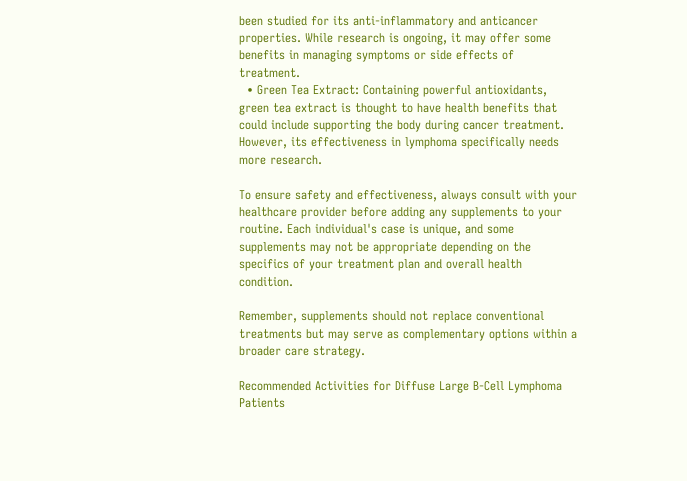been studied for its anti-inflammatory and anticancer properties. While research is ongoing, it may offer some benefits in managing symptoms or side effects of treatment.
  • Green Tea Extract: Containing powerful antioxidants, green tea extract is thought to have health benefits that could include supporting the body during cancer treatment. However, its effectiveness in lymphoma specifically needs more research.

To ensure safety and effectiveness, always consult with your healthcare provider before adding any supplements to your routine. Each individual's case is unique, and some supplements may not be appropriate depending on the specifics of your treatment plan and overall health condition.

Remember, supplements should not replace conventional treatments but may serve as complementary options within a broader care strategy.

Recommended Activities for Diffuse Large B-Cell Lymphoma Patients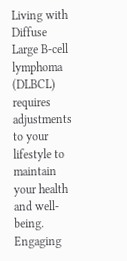Living with Diffuse Large B-cell lymphoma (DLBCL) requires adjustments to your lifestyle to maintain your health and well-being. Engaging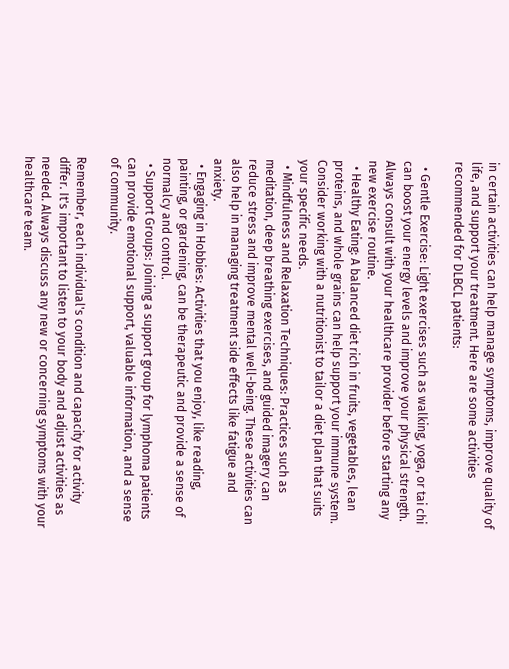in certain activities can help manage symptoms, improve quality of life, and support your treatment. Here are some activities recommended for DLBCL patients:

  • Gentle Exercise: Light exercises such as walking, yoga, or tai chi can boost your energy levels and improve your physical strength. Always consult with your healthcare provider before starting any new exercise routine.
  • Healthy Eating: A balanced diet rich in fruits, vegetables, lean proteins, and whole grains can help support your immune system. Consider working with a nutritionist to tailor a diet plan that suits your specific needs.
  • Mindfulness and Relaxation Techniques: Practices such as meditation, deep breathing exercises, and guided imagery can reduce stress and improve mental well-being. These activities can also help in managing treatment side effects like fatigue and anxiety.
  • Engaging in Hobbies: Activities that you enjoy, like reading, painting, or gardening, can be therapeutic and provide a sense of normalcy and control.
  • Support Groups: Joining a support group for lymphoma patients can provide emotional support, valuable information, and a sense of community.

Remember, each individual's condition and capacity for activity differ. It's important to listen to your body and adjust activities as needed. Always discuss any new or concerning symptoms with your healthcare team.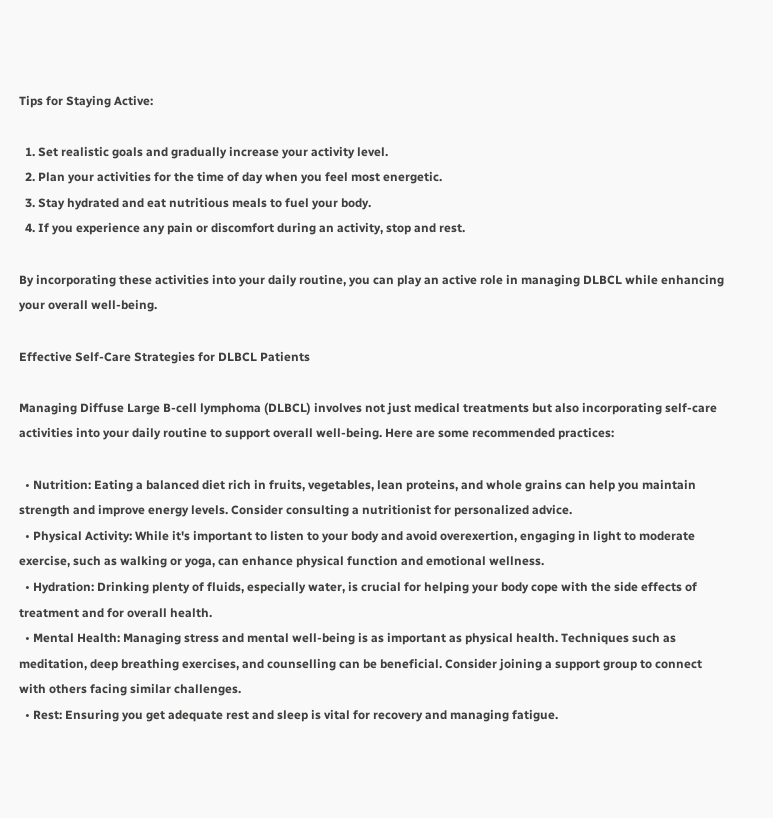Tips for Staying Active:

  1. Set realistic goals and gradually increase your activity level.
  2. Plan your activities for the time of day when you feel most energetic.
  3. Stay hydrated and eat nutritious meals to fuel your body.
  4. If you experience any pain or discomfort during an activity, stop and rest.

By incorporating these activities into your daily routine, you can play an active role in managing DLBCL while enhancing your overall well-being.

Effective Self-Care Strategies for DLBCL Patients

Managing Diffuse Large B-cell lymphoma (DLBCL) involves not just medical treatments but also incorporating self-care activities into your daily routine to support overall well-being. Here are some recommended practices:

  • Nutrition: Eating a balanced diet rich in fruits, vegetables, lean proteins, and whole grains can help you maintain strength and improve energy levels. Consider consulting a nutritionist for personalized advice.
  • Physical Activity: While it's important to listen to your body and avoid overexertion, engaging in light to moderate exercise, such as walking or yoga, can enhance physical function and emotional wellness.
  • Hydration: Drinking plenty of fluids, especially water, is crucial for helping your body cope with the side effects of treatment and for overall health.
  • Mental Health: Managing stress and mental well-being is as important as physical health. Techniques such as meditation, deep breathing exercises, and counselling can be beneficial. Consider joining a support group to connect with others facing similar challenges.
  • Rest: Ensuring you get adequate rest and sleep is vital for recovery and managing fatigue.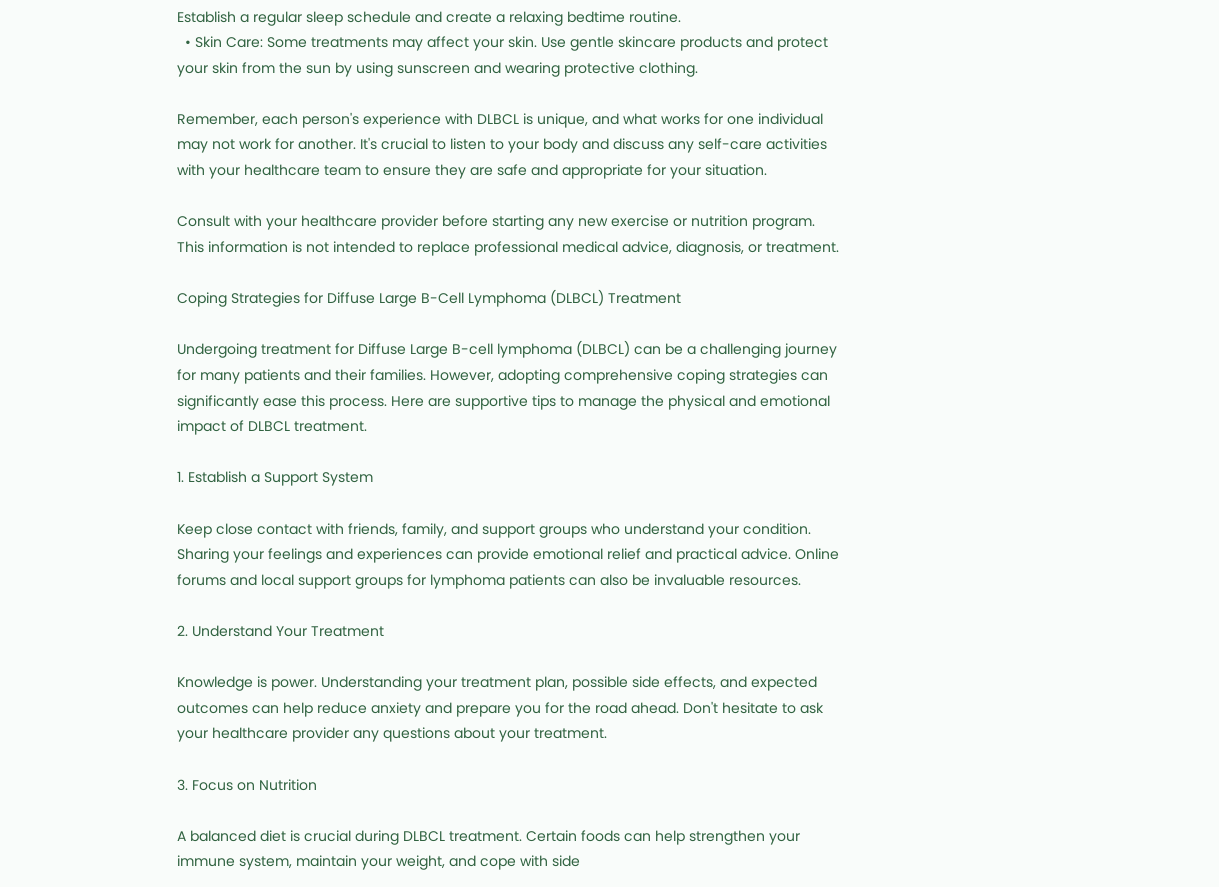Establish a regular sleep schedule and create a relaxing bedtime routine.
  • Skin Care: Some treatments may affect your skin. Use gentle skincare products and protect your skin from the sun by using sunscreen and wearing protective clothing.

Remember, each person's experience with DLBCL is unique, and what works for one individual may not work for another. It's crucial to listen to your body and discuss any self-care activities with your healthcare team to ensure they are safe and appropriate for your situation.

Consult with your healthcare provider before starting any new exercise or nutrition program. This information is not intended to replace professional medical advice, diagnosis, or treatment.

Coping Strategies for Diffuse Large B-Cell Lymphoma (DLBCL) Treatment

Undergoing treatment for Diffuse Large B-cell lymphoma (DLBCL) can be a challenging journey for many patients and their families. However, adopting comprehensive coping strategies can significantly ease this process. Here are supportive tips to manage the physical and emotional impact of DLBCL treatment.

1. Establish a Support System

Keep close contact with friends, family, and support groups who understand your condition. Sharing your feelings and experiences can provide emotional relief and practical advice. Online forums and local support groups for lymphoma patients can also be invaluable resources.

2. Understand Your Treatment

Knowledge is power. Understanding your treatment plan, possible side effects, and expected outcomes can help reduce anxiety and prepare you for the road ahead. Don't hesitate to ask your healthcare provider any questions about your treatment.

3. Focus on Nutrition

A balanced diet is crucial during DLBCL treatment. Certain foods can help strengthen your immune system, maintain your weight, and cope with side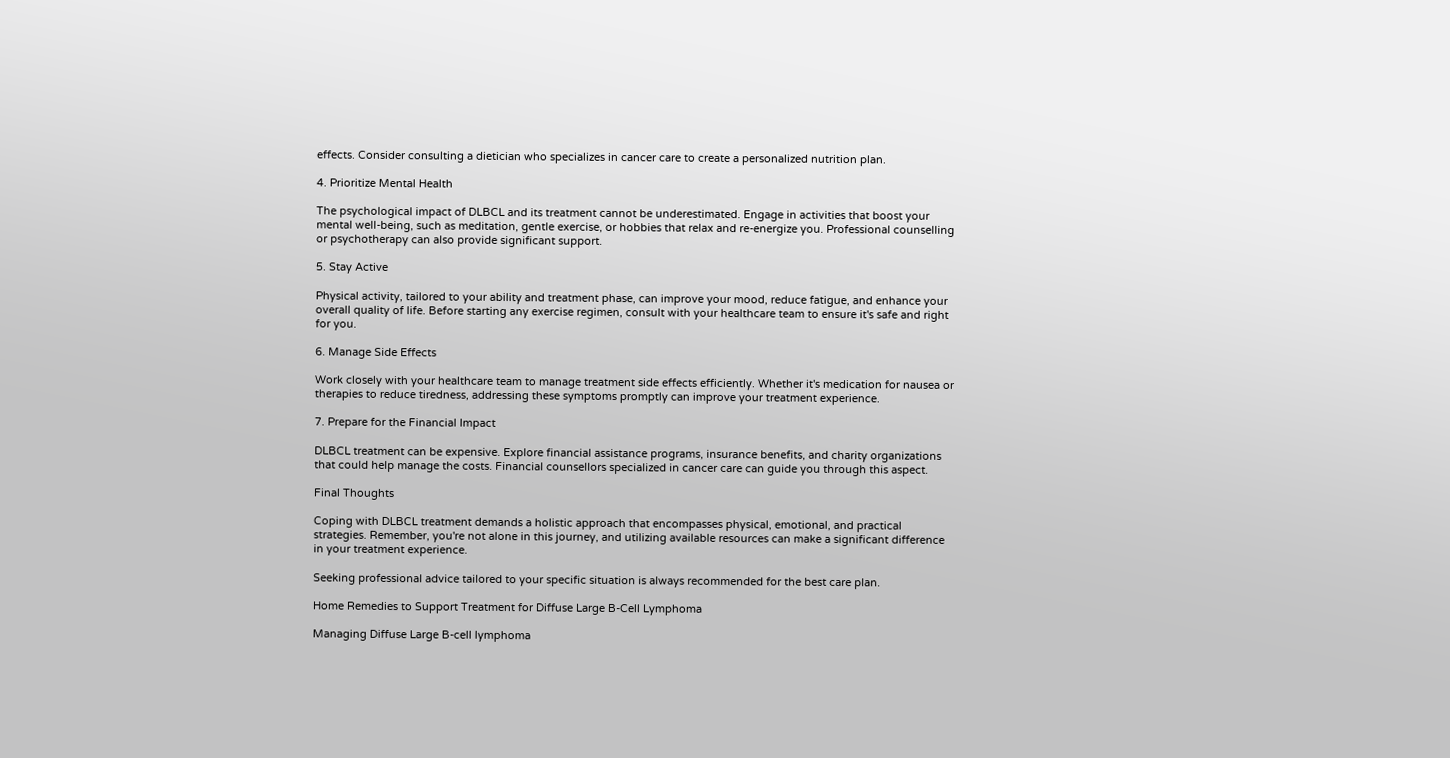effects. Consider consulting a dietician who specializes in cancer care to create a personalized nutrition plan.

4. Prioritize Mental Health

The psychological impact of DLBCL and its treatment cannot be underestimated. Engage in activities that boost your mental well-being, such as meditation, gentle exercise, or hobbies that relax and re-energize you. Professional counselling or psychotherapy can also provide significant support.

5. Stay Active

Physical activity, tailored to your ability and treatment phase, can improve your mood, reduce fatigue, and enhance your overall quality of life. Before starting any exercise regimen, consult with your healthcare team to ensure it's safe and right for you.

6. Manage Side Effects

Work closely with your healthcare team to manage treatment side effects efficiently. Whether it's medication for nausea or therapies to reduce tiredness, addressing these symptoms promptly can improve your treatment experience.

7. Prepare for the Financial Impact

DLBCL treatment can be expensive. Explore financial assistance programs, insurance benefits, and charity organizations that could help manage the costs. Financial counsellors specialized in cancer care can guide you through this aspect.

Final Thoughts

Coping with DLBCL treatment demands a holistic approach that encompasses physical, emotional, and practical strategies. Remember, you're not alone in this journey, and utilizing available resources can make a significant difference in your treatment experience.

Seeking professional advice tailored to your specific situation is always recommended for the best care plan.

Home Remedies to Support Treatment for Diffuse Large B-Cell Lymphoma

Managing Diffuse Large B-cell lymphoma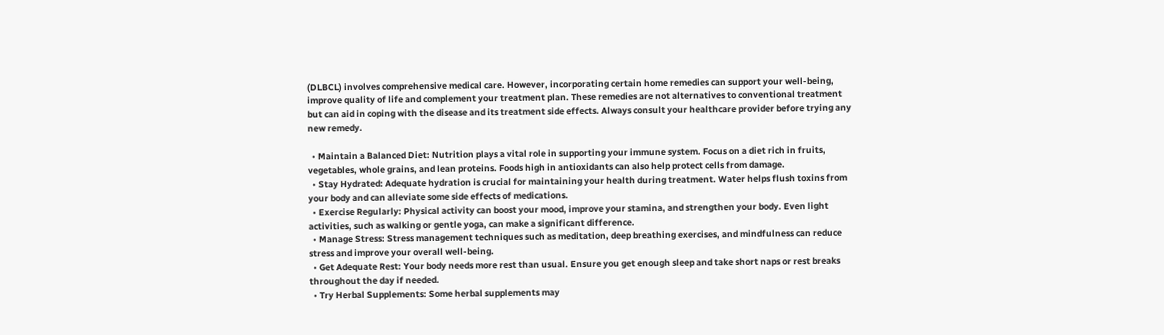(DLBCL) involves comprehensive medical care. However, incorporating certain home remedies can support your well-being, improve quality of life and complement your treatment plan. These remedies are not alternatives to conventional treatment but can aid in coping with the disease and its treatment side effects. Always consult your healthcare provider before trying any new remedy.

  • Maintain a Balanced Diet: Nutrition plays a vital role in supporting your immune system. Focus on a diet rich in fruits, vegetables, whole grains, and lean proteins. Foods high in antioxidants can also help protect cells from damage.
  • Stay Hydrated: Adequate hydration is crucial for maintaining your health during treatment. Water helps flush toxins from your body and can alleviate some side effects of medications.
  • Exercise Regularly: Physical activity can boost your mood, improve your stamina, and strengthen your body. Even light activities, such as walking or gentle yoga, can make a significant difference.
  • Manage Stress: Stress management techniques such as meditation, deep breathing exercises, and mindfulness can reduce stress and improve your overall well-being.
  • Get Adequate Rest: Your body needs more rest than usual. Ensure you get enough sleep and take short naps or rest breaks throughout the day if needed.
  • Try Herbal Supplements: Some herbal supplements may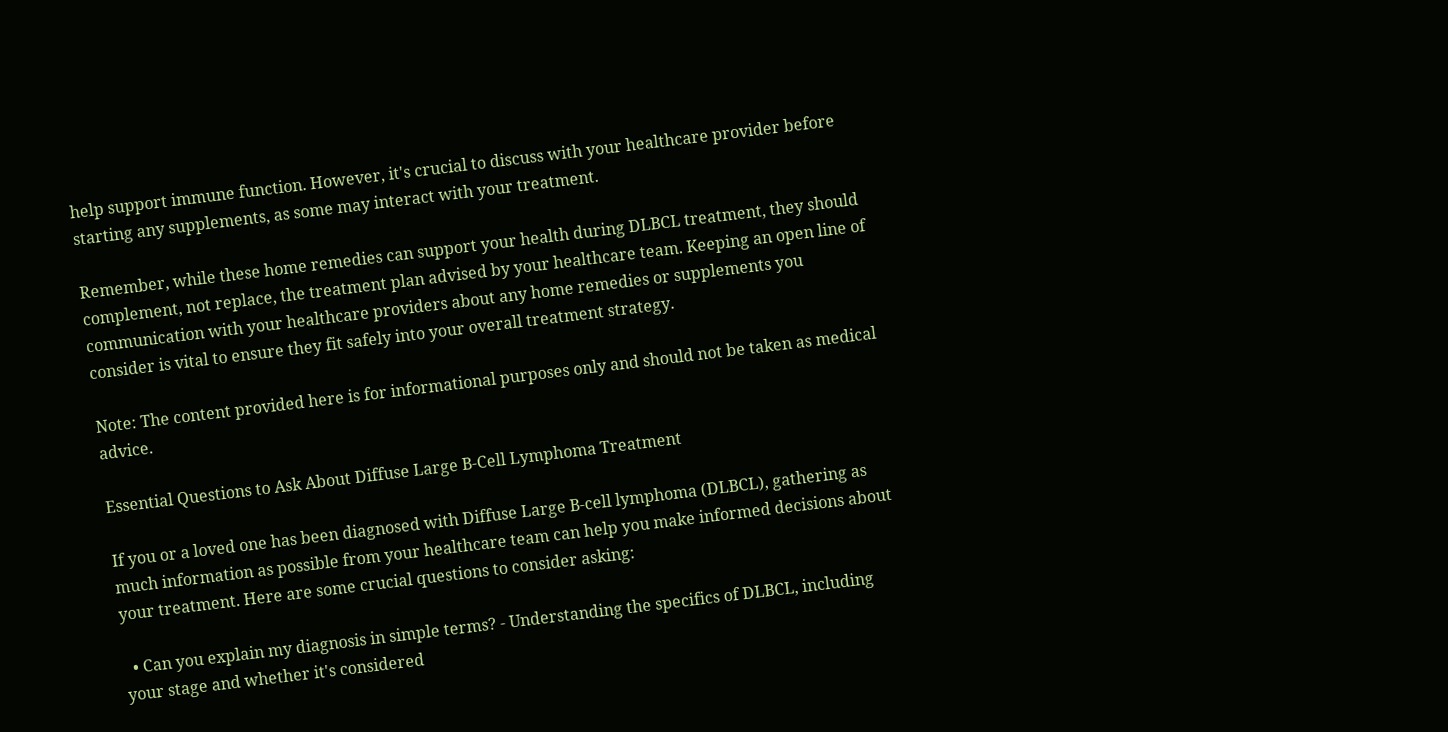help support immune function. However, it's crucial to discuss with your healthcare provider before starting any supplements, as some may interact with your treatment.

Remember, while these home remedies can support your health during DLBCL treatment, they should complement, not replace, the treatment plan advised by your healthcare team. Keeping an open line of communication with your healthcare providers about any home remedies or supplements you consider is vital to ensure they fit safely into your overall treatment strategy.

Note: The content provided here is for informational purposes only and should not be taken as medical advice.

Essential Questions to Ask About Diffuse Large B-Cell Lymphoma Treatment

If you or a loved one has been diagnosed with Diffuse Large B-cell lymphoma (DLBCL), gathering as much information as possible from your healthcare team can help you make informed decisions about your treatment. Here are some crucial questions to consider asking:

  • Can you explain my diagnosis in simple terms? - Understanding the specifics of DLBCL, including your stage and whether it's considered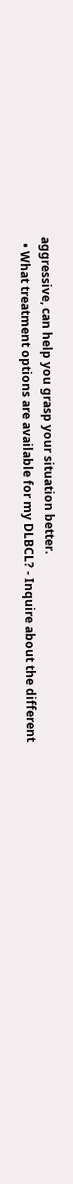aggressive, can help you grasp your situation better.
  • What treatment options are available for my DLBCL? - Inquire about the different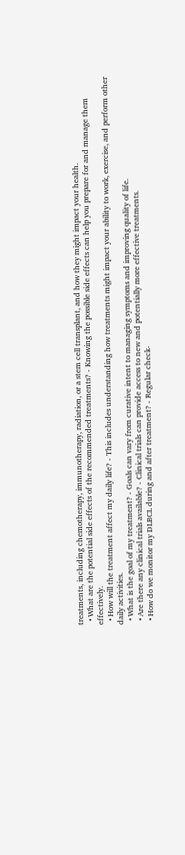treatments, including chemotherapy, immunotherapy, radiation, or a stem cell transplant, and how they might impact your health.
  • What are the potential side effects of the recommended treatments? - Knowing the possible side effects can help you prepare for and manage them effectively.
  • How will the treatment affect my daily life? - This includes understanding how treatments might impact your ability to work, exercise, and perform other daily activities.
  • What is the goal of my treatment? - Goals can vary from curative intent to managing symptoms and improving quality of life.
  • Are there any clinical trials available? - Clinical trials can provide access to new and potentially more effective treatments.
  • How do we monitor my DLBCL during and after treatment? - Regular check-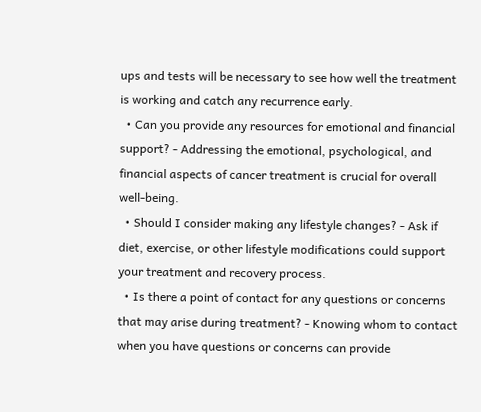ups and tests will be necessary to see how well the treatment is working and catch any recurrence early.
  • Can you provide any resources for emotional and financial support? - Addressing the emotional, psychological, and financial aspects of cancer treatment is crucial for overall well-being.
  • Should I consider making any lifestyle changes? - Ask if diet, exercise, or other lifestyle modifications could support your treatment and recovery process.
  • Is there a point of contact for any questions or concerns that may arise during treatment? - Knowing whom to contact when you have questions or concerns can provide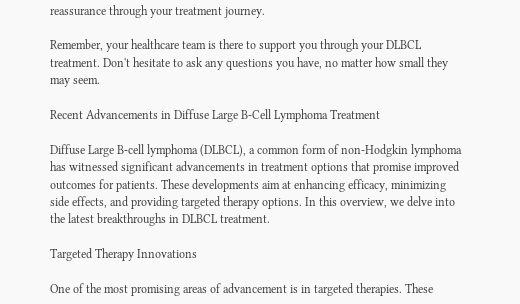reassurance through your treatment journey.

Remember, your healthcare team is there to support you through your DLBCL treatment. Don't hesitate to ask any questions you have, no matter how small they may seem.

Recent Advancements in Diffuse Large B-Cell Lymphoma Treatment

Diffuse Large B-cell lymphoma (DLBCL), a common form of non-Hodgkin lymphoma has witnessed significant advancements in treatment options that promise improved outcomes for patients. These developments aim at enhancing efficacy, minimizing side effects, and providing targeted therapy options. In this overview, we delve into the latest breakthroughs in DLBCL treatment.

Targeted Therapy Innovations

One of the most promising areas of advancement is in targeted therapies. These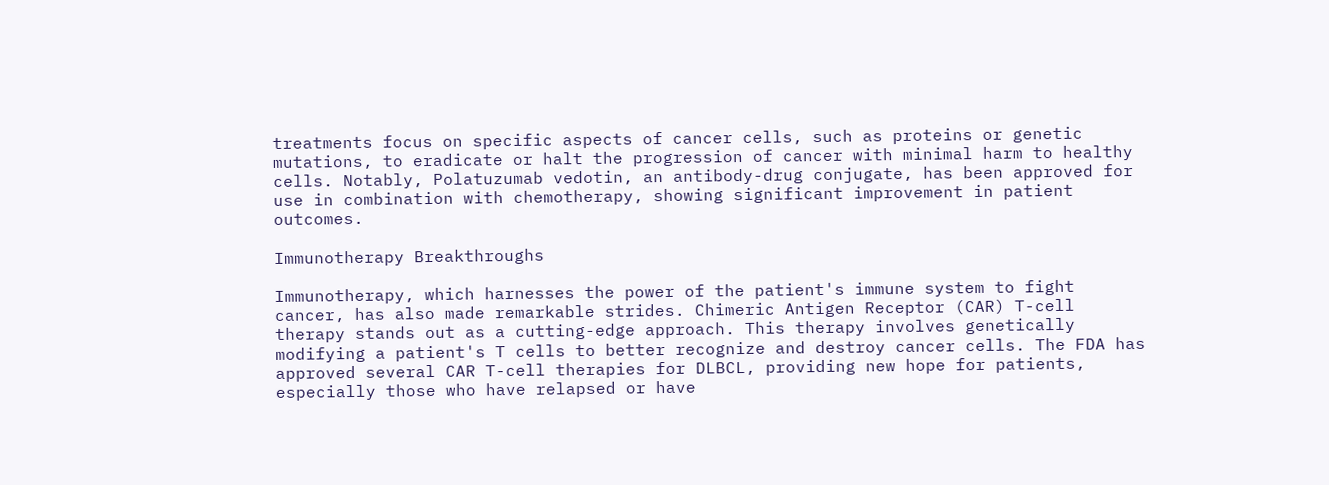treatments focus on specific aspects of cancer cells, such as proteins or genetic mutations, to eradicate or halt the progression of cancer with minimal harm to healthy cells. Notably, Polatuzumab vedotin, an antibody-drug conjugate, has been approved for use in combination with chemotherapy, showing significant improvement in patient outcomes.

Immunotherapy Breakthroughs

Immunotherapy, which harnesses the power of the patient's immune system to fight cancer, has also made remarkable strides. Chimeric Antigen Receptor (CAR) T-cell therapy stands out as a cutting-edge approach. This therapy involves genetically modifying a patient's T cells to better recognize and destroy cancer cells. The FDA has approved several CAR T-cell therapies for DLBCL, providing new hope for patients, especially those who have relapsed or have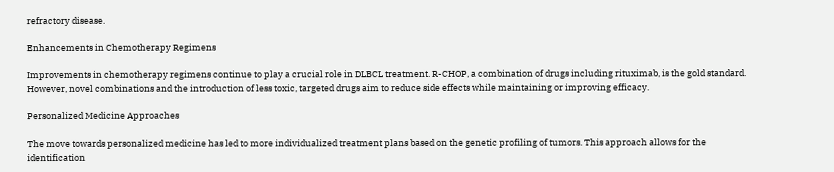refractory disease.

Enhancements in Chemotherapy Regimens

Improvements in chemotherapy regimens continue to play a crucial role in DLBCL treatment. R-CHOP, a combination of drugs including rituximab, is the gold standard. However, novel combinations and the introduction of less toxic, targeted drugs aim to reduce side effects while maintaining or improving efficacy.

Personalized Medicine Approaches

The move towards personalized medicine has led to more individualized treatment plans based on the genetic profiling of tumors. This approach allows for the identification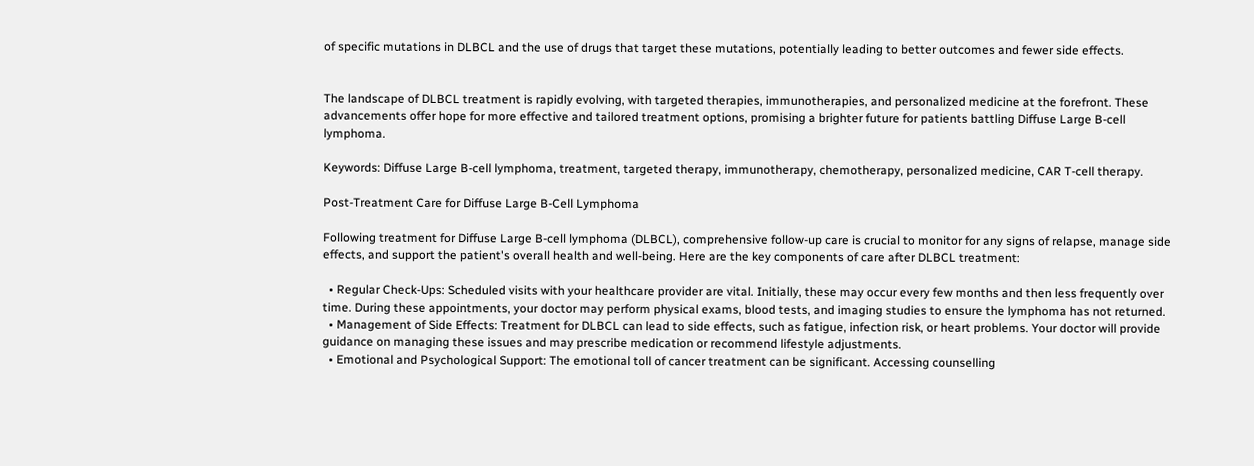of specific mutations in DLBCL and the use of drugs that target these mutations, potentially leading to better outcomes and fewer side effects.


The landscape of DLBCL treatment is rapidly evolving, with targeted therapies, immunotherapies, and personalized medicine at the forefront. These advancements offer hope for more effective and tailored treatment options, promising a brighter future for patients battling Diffuse Large B-cell lymphoma.

Keywords: Diffuse Large B-cell lymphoma, treatment, targeted therapy, immunotherapy, chemotherapy, personalized medicine, CAR T-cell therapy.

Post-Treatment Care for Diffuse Large B-Cell Lymphoma

Following treatment for Diffuse Large B-cell lymphoma (DLBCL), comprehensive follow-up care is crucial to monitor for any signs of relapse, manage side effects, and support the patient's overall health and well-being. Here are the key components of care after DLBCL treatment:

  • Regular Check-Ups: Scheduled visits with your healthcare provider are vital. Initially, these may occur every few months and then less frequently over time. During these appointments, your doctor may perform physical exams, blood tests, and imaging studies to ensure the lymphoma has not returned.
  • Management of Side Effects: Treatment for DLBCL can lead to side effects, such as fatigue, infection risk, or heart problems. Your doctor will provide guidance on managing these issues and may prescribe medication or recommend lifestyle adjustments.
  • Emotional and Psychological Support: The emotional toll of cancer treatment can be significant. Accessing counselling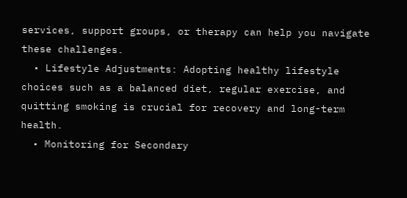services, support groups, or therapy can help you navigate these challenges.
  • Lifestyle Adjustments: Adopting healthy lifestyle choices such as a balanced diet, regular exercise, and quitting smoking is crucial for recovery and long-term health.
  • Monitoring for Secondary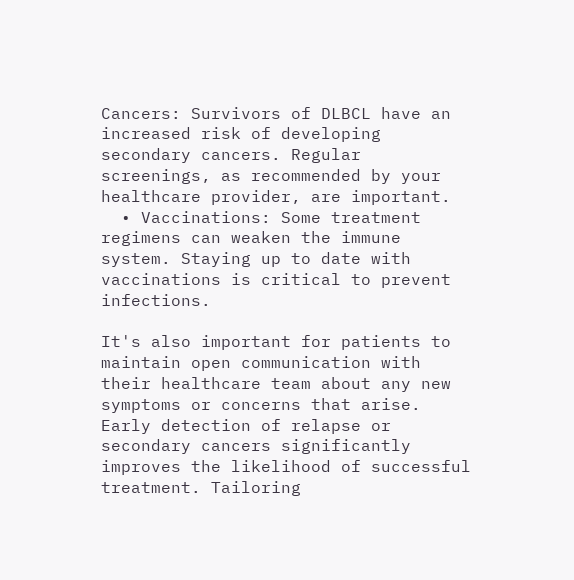Cancers: Survivors of DLBCL have an increased risk of developing secondary cancers. Regular screenings, as recommended by your healthcare provider, are important.
  • Vaccinations: Some treatment regimens can weaken the immune system. Staying up to date with vaccinations is critical to prevent infections.

It's also important for patients to maintain open communication with their healthcare team about any new symptoms or concerns that arise. Early detection of relapse or secondary cancers significantly improves the likelihood of successful treatment. Tailoring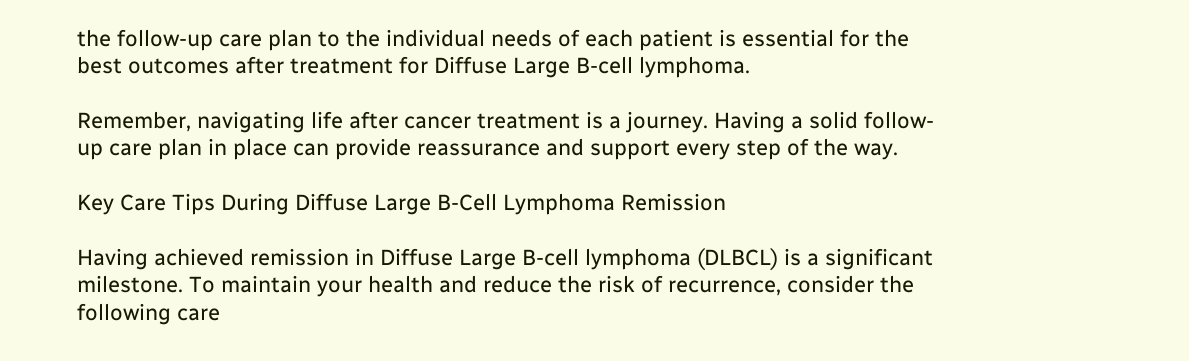the follow-up care plan to the individual needs of each patient is essential for the best outcomes after treatment for Diffuse Large B-cell lymphoma.

Remember, navigating life after cancer treatment is a journey. Having a solid follow-up care plan in place can provide reassurance and support every step of the way.

Key Care Tips During Diffuse Large B-Cell Lymphoma Remission

Having achieved remission in Diffuse Large B-cell lymphoma (DLBCL) is a significant milestone. To maintain your health and reduce the risk of recurrence, consider the following care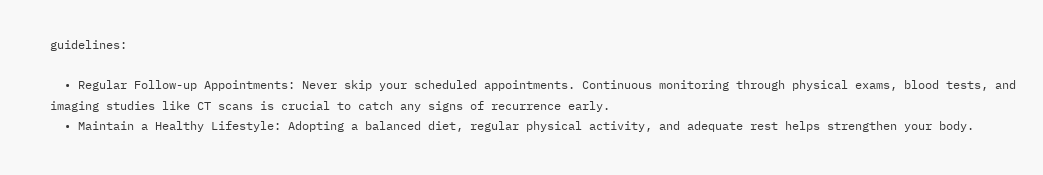guidelines:

  • Regular Follow-up Appointments: Never skip your scheduled appointments. Continuous monitoring through physical exams, blood tests, and imaging studies like CT scans is crucial to catch any signs of recurrence early.
  • Maintain a Healthy Lifestyle: Adopting a balanced diet, regular physical activity, and adequate rest helps strengthen your body.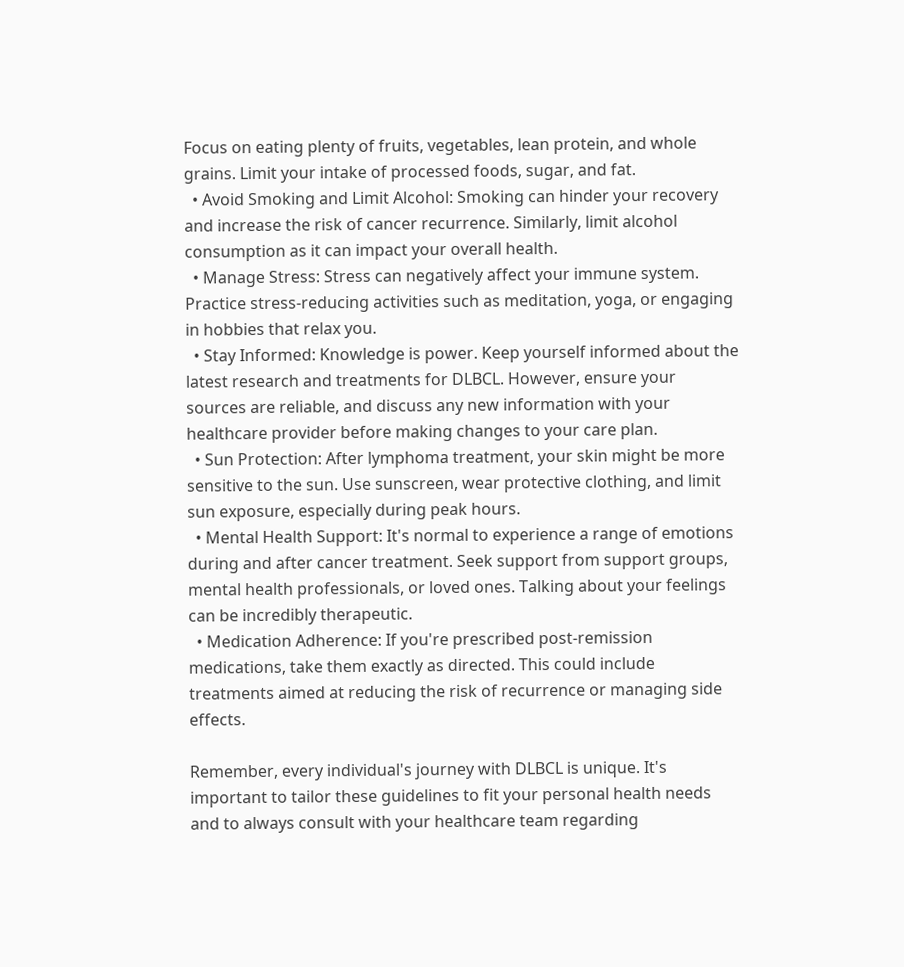Focus on eating plenty of fruits, vegetables, lean protein, and whole grains. Limit your intake of processed foods, sugar, and fat.
  • Avoid Smoking and Limit Alcohol: Smoking can hinder your recovery and increase the risk of cancer recurrence. Similarly, limit alcohol consumption as it can impact your overall health.
  • Manage Stress: Stress can negatively affect your immune system. Practice stress-reducing activities such as meditation, yoga, or engaging in hobbies that relax you.
  • Stay Informed: Knowledge is power. Keep yourself informed about the latest research and treatments for DLBCL. However, ensure your sources are reliable, and discuss any new information with your healthcare provider before making changes to your care plan.
  • Sun Protection: After lymphoma treatment, your skin might be more sensitive to the sun. Use sunscreen, wear protective clothing, and limit sun exposure, especially during peak hours.
  • Mental Health Support: It's normal to experience a range of emotions during and after cancer treatment. Seek support from support groups, mental health professionals, or loved ones. Talking about your feelings can be incredibly therapeutic.
  • Medication Adherence: If you're prescribed post-remission medications, take them exactly as directed. This could include treatments aimed at reducing the risk of recurrence or managing side effects.

Remember, every individual's journey with DLBCL is unique. It's important to tailor these guidelines to fit your personal health needs and to always consult with your healthcare team regarding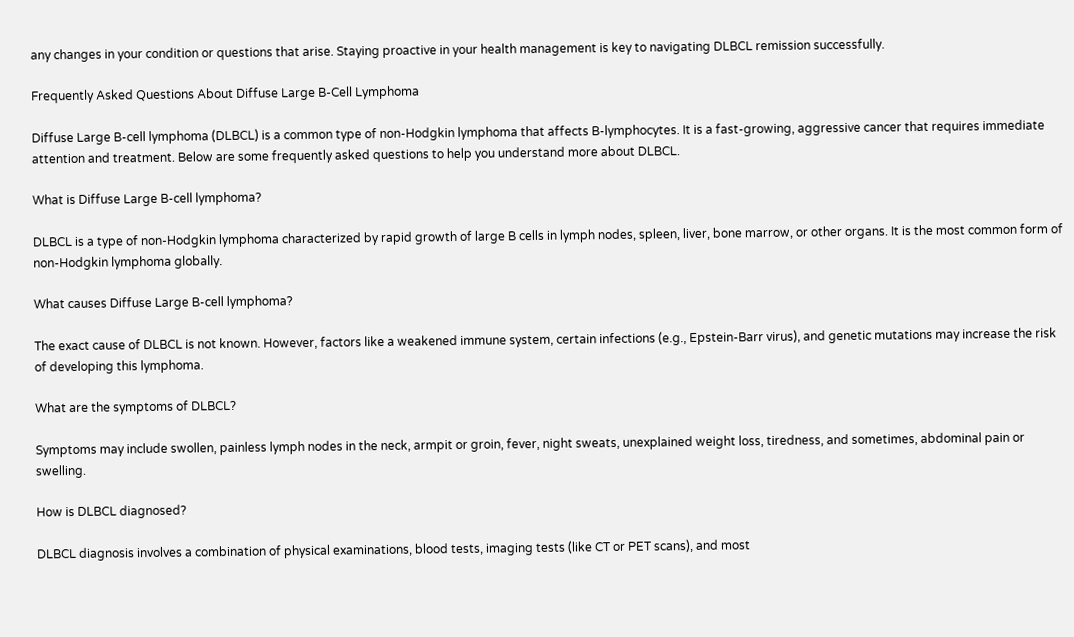any changes in your condition or questions that arise. Staying proactive in your health management is key to navigating DLBCL remission successfully.

Frequently Asked Questions About Diffuse Large B-Cell Lymphoma

Diffuse Large B-cell lymphoma (DLBCL) is a common type of non-Hodgkin lymphoma that affects B-lymphocytes. It is a fast-growing, aggressive cancer that requires immediate attention and treatment. Below are some frequently asked questions to help you understand more about DLBCL.

What is Diffuse Large B-cell lymphoma?

DLBCL is a type of non-Hodgkin lymphoma characterized by rapid growth of large B cells in lymph nodes, spleen, liver, bone marrow, or other organs. It is the most common form of non-Hodgkin lymphoma globally.

What causes Diffuse Large B-cell lymphoma?

The exact cause of DLBCL is not known. However, factors like a weakened immune system, certain infections (e.g., Epstein-Barr virus), and genetic mutations may increase the risk of developing this lymphoma.

What are the symptoms of DLBCL?

Symptoms may include swollen, painless lymph nodes in the neck, armpit or groin, fever, night sweats, unexplained weight loss, tiredness, and sometimes, abdominal pain or swelling.

How is DLBCL diagnosed?

DLBCL diagnosis involves a combination of physical examinations, blood tests, imaging tests (like CT or PET scans), and most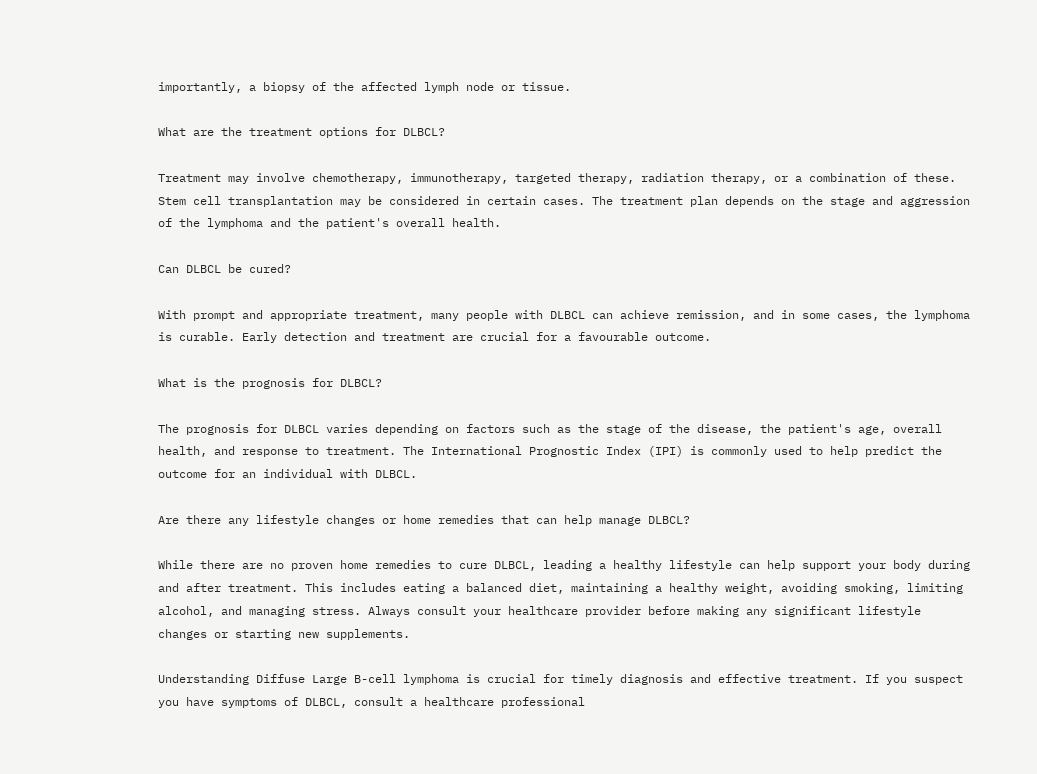importantly, a biopsy of the affected lymph node or tissue.

What are the treatment options for DLBCL?

Treatment may involve chemotherapy, immunotherapy, targeted therapy, radiation therapy, or a combination of these. Stem cell transplantation may be considered in certain cases. The treatment plan depends on the stage and aggression of the lymphoma and the patient's overall health.

Can DLBCL be cured?

With prompt and appropriate treatment, many people with DLBCL can achieve remission, and in some cases, the lymphoma is curable. Early detection and treatment are crucial for a favourable outcome.

What is the prognosis for DLBCL?

The prognosis for DLBCL varies depending on factors such as the stage of the disease, the patient's age, overall health, and response to treatment. The International Prognostic Index (IPI) is commonly used to help predict the outcome for an individual with DLBCL.

Are there any lifestyle changes or home remedies that can help manage DLBCL?

While there are no proven home remedies to cure DLBCL, leading a healthy lifestyle can help support your body during and after treatment. This includes eating a balanced diet, maintaining a healthy weight, avoiding smoking, limiting alcohol, and managing stress. Always consult your healthcare provider before making any significant lifestyle changes or starting new supplements.

Understanding Diffuse Large B-cell lymphoma is crucial for timely diagnosis and effective treatment. If you suspect you have symptoms of DLBCL, consult a healthcare professional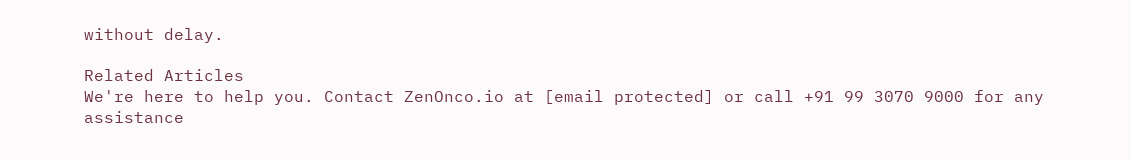without delay.

Related Articles
We're here to help you. Contact ZenOnco.io at [email protected] or call +91 99 3070 9000 for any assistance